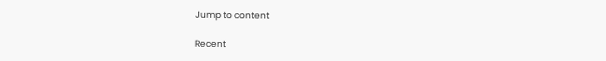Jump to content

Recent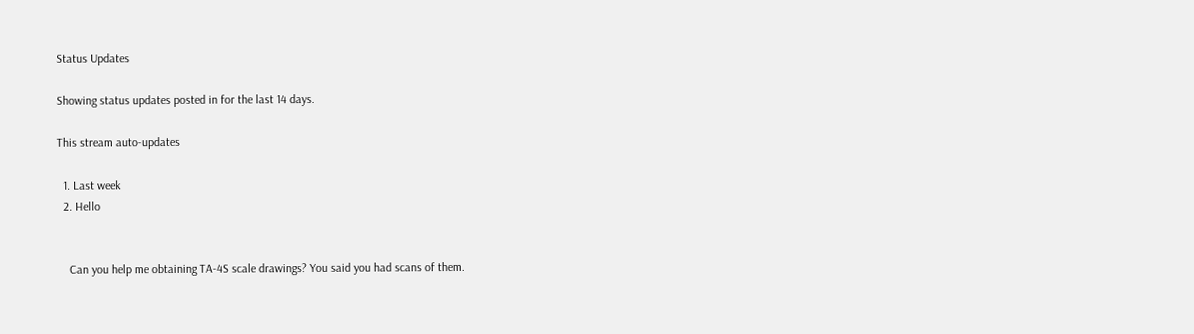Status Updates

Showing status updates posted in for the last 14 days.

This stream auto-updates

  1. Last week
  2. Hello


    Can you help me obtaining TA-4S scale drawings? You said you had scans of them.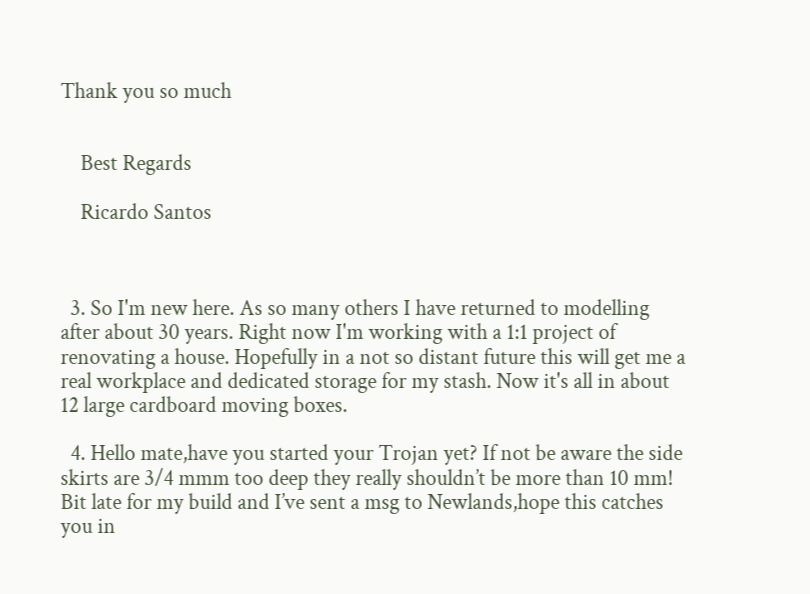Thank you so much


    Best Regards

    Ricardo Santos



  3. So I'm new here. As so many others I have returned to modelling after about 30 years. Right now I'm working with a 1:1 project of renovating a house. Hopefully in a not so distant future this will get me a real workplace and dedicated storage for my stash. Now it's all in about 12 large cardboard moving boxes.

  4. Hello mate,have you started your Trojan yet? If not be aware the side skirts are 3/4 mmm too deep they really shouldn’t be more than 10 mm! Bit late for my build and I’ve sent a msg to Newlands,hope this catches you in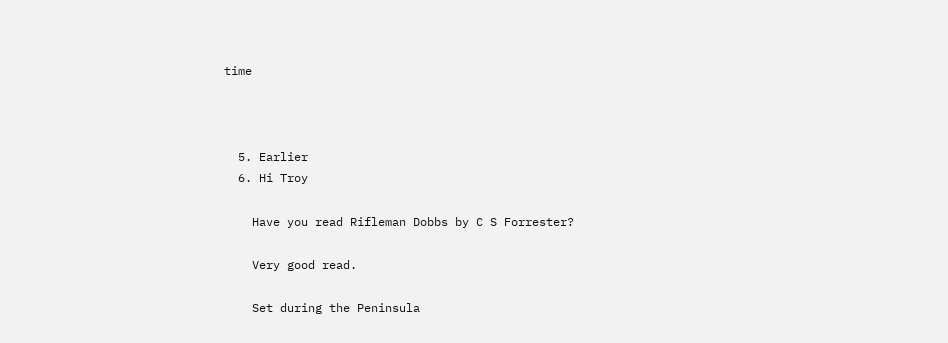time



  5. Earlier
  6. Hi Troy

    Have you read Rifleman Dobbs by C S Forrester?

    Very good read.

    Set during the Peninsula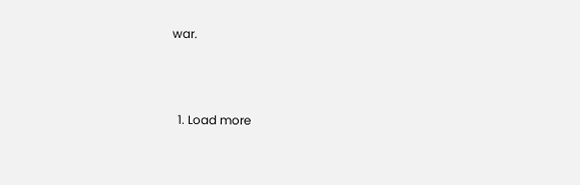war.



  1. Load more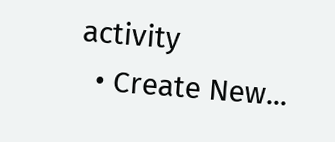activity
  • Create New...